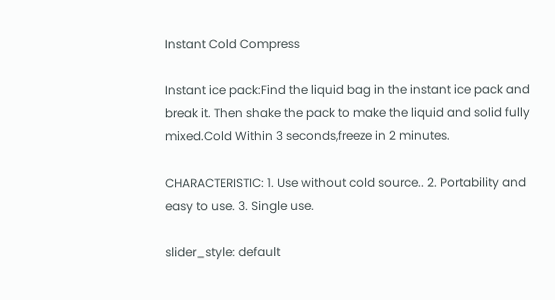Instant Cold Compress

Instant ice pack:Find the liquid bag in the instant ice pack and break it. Then shake the pack to make the liquid and solid fully mixed.Cold Within 3 seconds,freeze in 2 minutes.

CHARACTERISTIC: 1. Use without cold source.. 2. Portability and easy to use. 3. Single use.

slider_style: default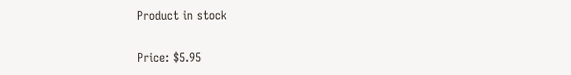Product in stock

Price: $5.95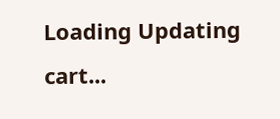Loading Updating cart...